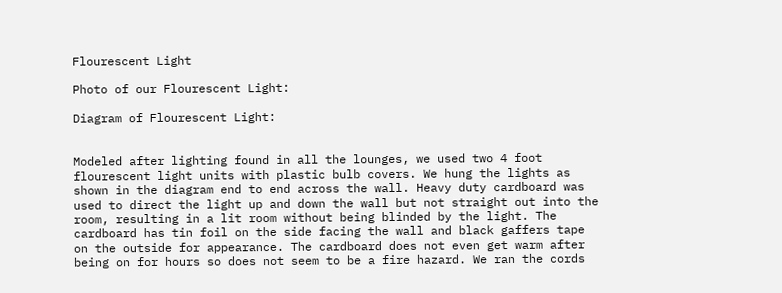Flourescent Light

Photo of our Flourescent Light:

Diagram of Flourescent Light:


Modeled after lighting found in all the lounges, we used two 4 foot flourescent light units with plastic bulb covers. We hung the lights as shown in the diagram end to end across the wall. Heavy duty cardboard was used to direct the light up and down the wall but not straight out into the room, resulting in a lit room without being blinded by the light. The cardboard has tin foil on the side facing the wall and black gaffers tape on the outside for appearance. The cardboard does not even get warm after being on for hours so does not seem to be a fire hazard. We ran the cords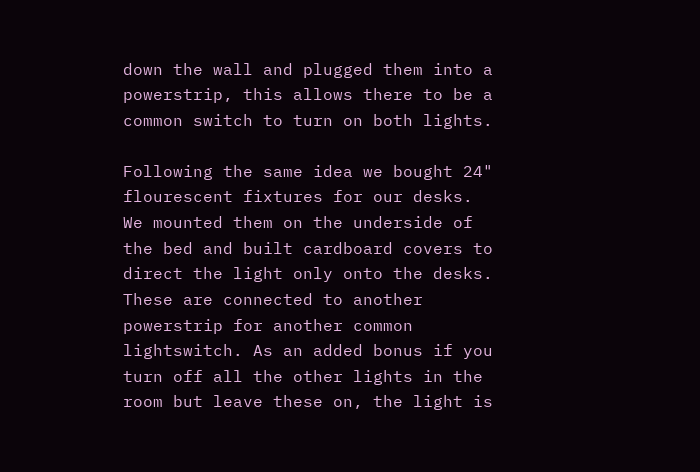down the wall and plugged them into a powerstrip, this allows there to be a common switch to turn on both lights.

Following the same idea we bought 24" flourescent fixtures for our desks. We mounted them on the underside of the bed and built cardboard covers to direct the light only onto the desks. These are connected to another powerstrip for another common lightswitch. As an added bonus if you turn off all the other lights in the room but leave these on, the light is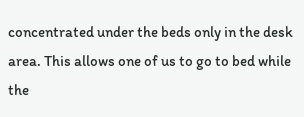concentrated under the beds only in the desk area. This allows one of us to go to bed while the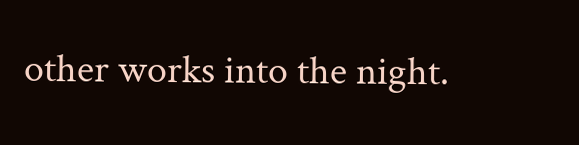other works into the night.